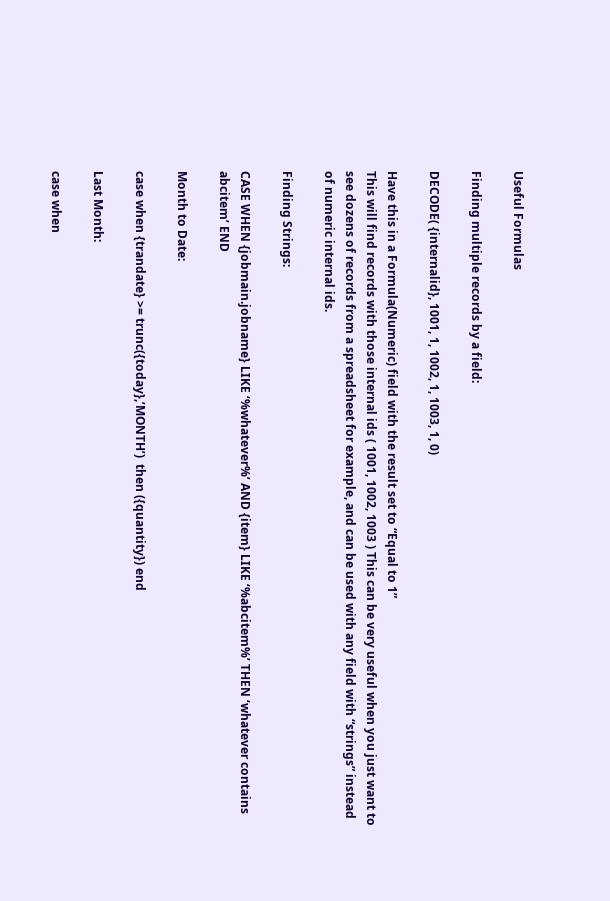Useful Formulas

Finding multiple records by a field:

DECODE( {internalid}, 1001, 1, 1002, 1, 1003, 1, 0)

Have this in a Formula(Numeric) field with the result set to “Equal to 1”
This will find records with those internal ids ( 1001, 1002, 1003 ) This can be very useful when you just want to see dozens of records from a spreadsheet for example, and can be used with any field with “strings” instead of numeric internal ids.

Finding Strings:

CASE WHEN {jobmain.jobname} LIKE ‘%whatever%’ AND {item} LIKE ‘%abcitem%’ THEN ‘whatever contains abcitem’ END

Month to Date:

case when {trandate} >= trunc({today},’MONTH’)  then ({quantity}) end

Last Month:

case when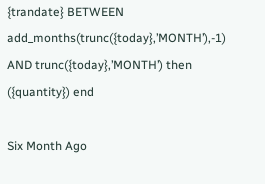{trandate} BETWEEN add_months(trunc({today},’MONTH’),-1) AND trunc({today},’MONTH’) then ({quantity}) end

Six Month Ago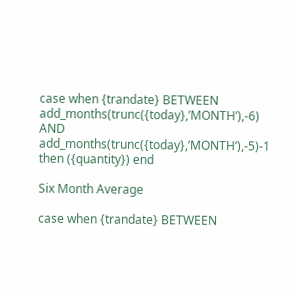case when {trandate} BETWEEN add_months(trunc({today},’MONTH’),-6) AND add_months(trunc({today},’MONTH’),-5)-1 then ({quantity}) end

Six Month Average

case when {trandate} BETWEEN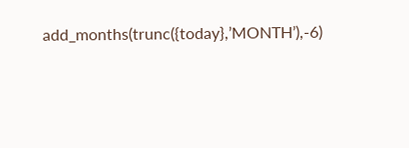add_months(trunc({today},’MONTH’),-6)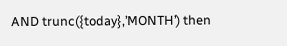AND trunc({today},’MONTH’) then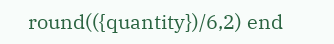round(({quantity})/6,2) end